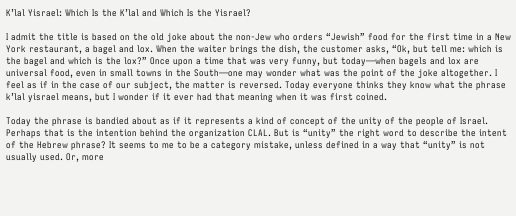K’lal Yisrael: Which Is the K’lal and Which Is the Yisrael?

I admit the title is based on the old joke about the non-Jew who orders “Jewish” food for the first time in a New York restaurant, a bagel and lox. When the waiter brings the dish, the customer asks, “Ok, but tell me: which is the bagel and which is the lox?” Once upon a time that was very funny, but today—when bagels and lox are universal food, even in small towns in the South—one may wonder what was the point of the joke altogether. I feel as if in the case of our subject, the matter is reversed. Today everyone thinks they know what the phrase k’lal yisrael means, but I wonder if it ever had that meaning when it was first coined.

Today the phrase is bandied about as if it represents a kind of concept of the unity of the people of Israel. Perhaps that is the intention behind the organization CLAL. But is “unity” the right word to describe the intent of the Hebrew phrase? It seems to me to be a category mistake, unless defined in a way that “unity” is not usually used. Or, more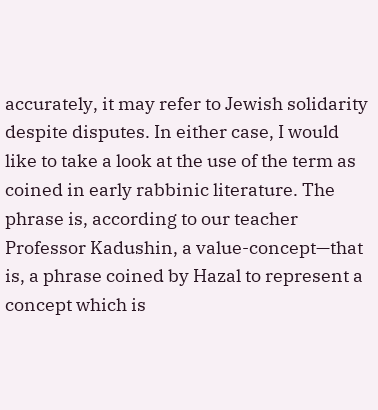accurately, it may refer to Jewish solidarity despite disputes. In either case, I would like to take a look at the use of the term as coined in early rabbinic literature. The phrase is, according to our teacher Professor Kadushin, a value-concept—that is, a phrase coined by Hazal to represent a concept which is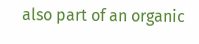also part of an organic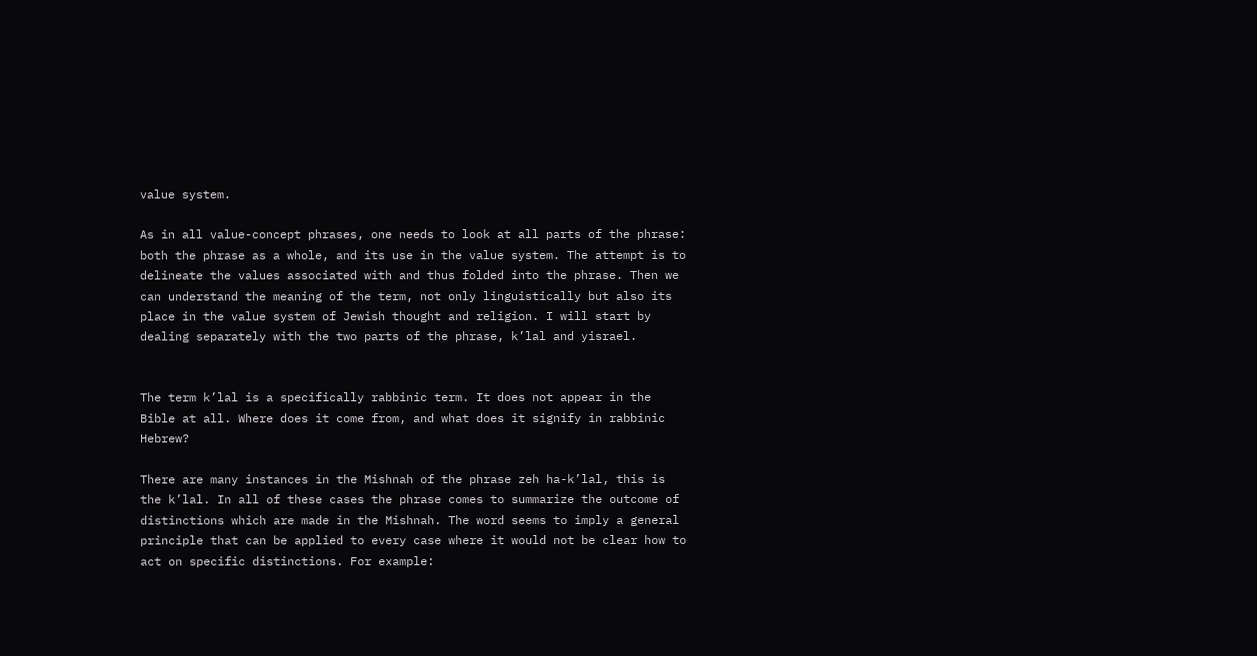value system.

As in all value-concept phrases, one needs to look at all parts of the phrase: both the phrase as a whole, and its use in the value system. The attempt is to delineate the values associated with and thus folded into the phrase. Then we can understand the meaning of the term, not only linguistically but also its place in the value system of Jewish thought and religion. I will start by dealing separately with the two parts of the phrase, k’lal and yisrael.


The term k’lal is a specifically rabbinic term. It does not appear in the Bible at all. Where does it come from, and what does it signify in rabbinic Hebrew?

There are many instances in the Mishnah of the phrase zeh ha-k’lal, this is the k’lal. In all of these cases the phrase comes to summarize the outcome of distinctions which are made in the Mishnah. The word seems to imply a general principle that can be applied to every case where it would not be clear how to act on specific distinctions. For example: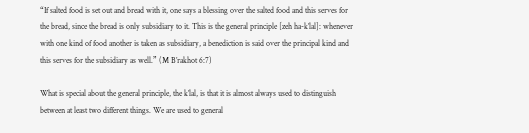“If salted food is set out and bread with it, one says a blessing over the salted food and this serves for the bread, since the bread is only subsidiary to it. This is the general principle [zeh ha-k’lal]: whenever with one kind of food another is taken as subsidiary, a benediction is said over the principal kind and this serves for the subsidiary as well.” (M B’rakhot 6:7)

What is special about the general principle, the k’lal, is that it is almost always used to distinguish between at least two different things. We are used to general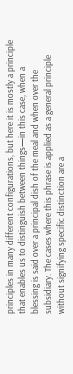principles in many different configurations, but here it is mostly a principle that enables us to distinguish between things—in this case, when a blessing is said over a principal dish of the meal and when over the subsidiary. The cases where this phrase is applied as a general principle without signifying specific distinction are a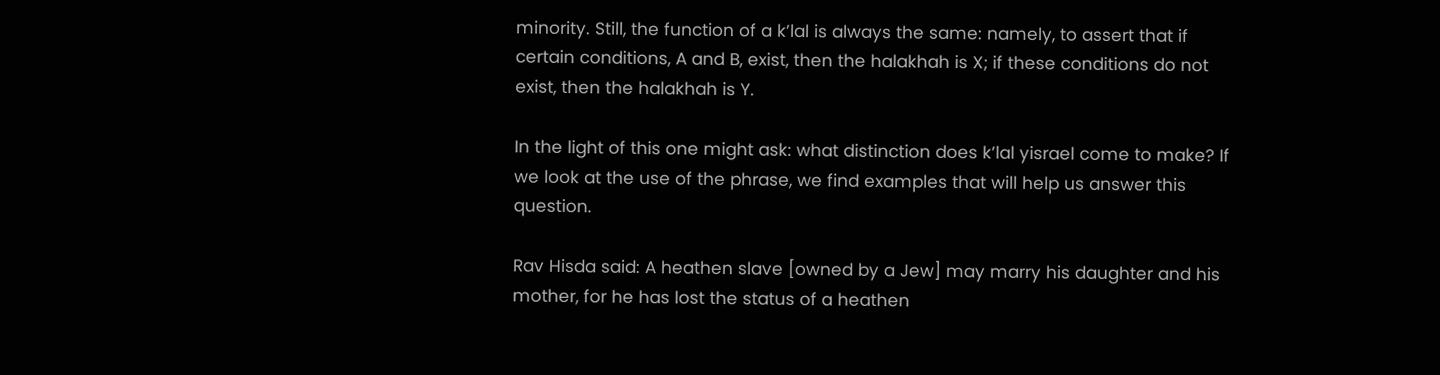minority. Still, the function of a k’lal is always the same: namely, to assert that if certain conditions, A and B, exist, then the halakhah is X; if these conditions do not exist, then the halakhah is Y.

In the light of this one might ask: what distinction does k’lal yisrael come to make? If we look at the use of the phrase, we find examples that will help us answer this question.

Rav Hisda said: A heathen slave [owned by a Jew] may marry his daughter and his mother, for he has lost the status of a heathen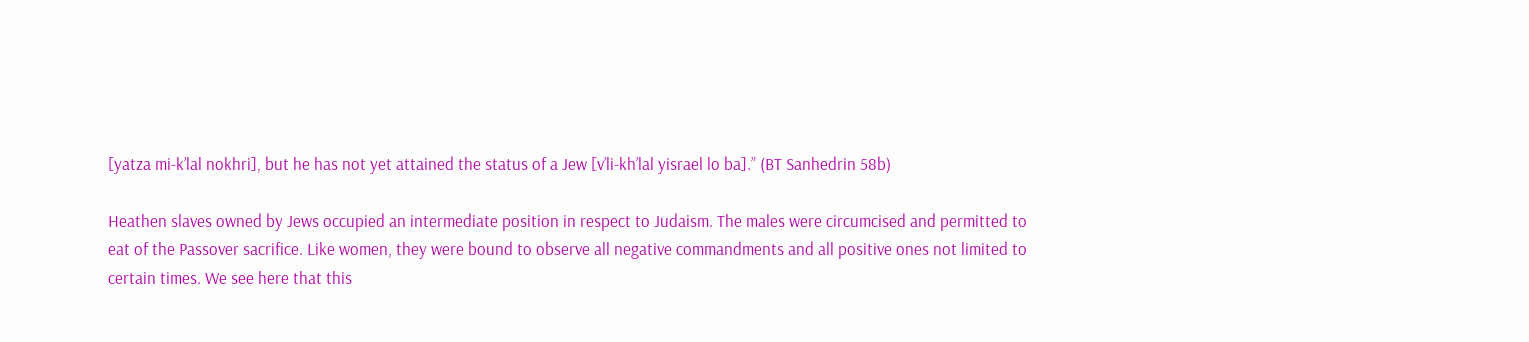[yatza mi-k’lal nokhri], but he has not yet attained the status of a Jew [v’li-kh’lal yisrael lo ba].” (BT Sanhedrin 58b)

Heathen slaves owned by Jews occupied an intermediate position in respect to Judaism. The males were circumcised and permitted to eat of the Passover sacrifice. Like women, they were bound to observe all negative commandments and all positive ones not limited to certain times. We see here that this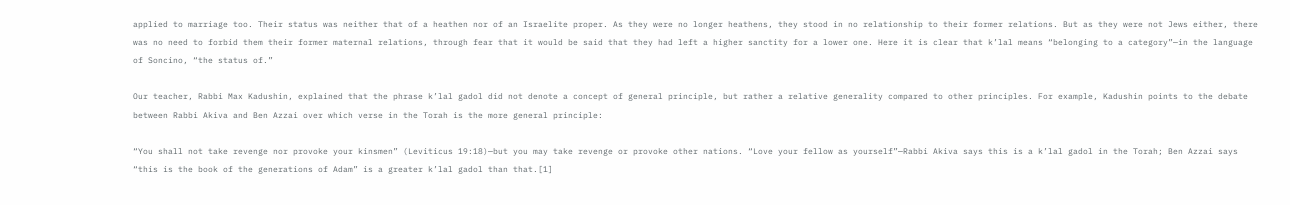applied to marriage too. Their status was neither that of a heathen nor of an Israelite proper. As they were no longer heathens, they stood in no relationship to their former relations. But as they were not Jews either, there was no need to forbid them their former maternal relations, through fear that it would be said that they had left a higher sanctity for a lower one. Here it is clear that k’lal means “belonging to a category”—in the language of Soncino, “the status of.”

Our teacher, Rabbi Max Kadushin, explained that the phrase k’lal gadol did not denote a concept of general principle, but rather a relative generality compared to other principles. For example, Kadushin points to the debate between Rabbi Akiva and Ben Azzai over which verse in the Torah is the more general principle:

“You shall not take revenge nor provoke your kinsmen” (Leviticus 19:18)—but you may take revenge or provoke other nations. “Love your fellow as yourself”—Rabbi Akiva says this is a k’lal gadol in the Torah; Ben Azzai says “this is the book of the generations of Adam” is a greater k’lal gadol than that.[1]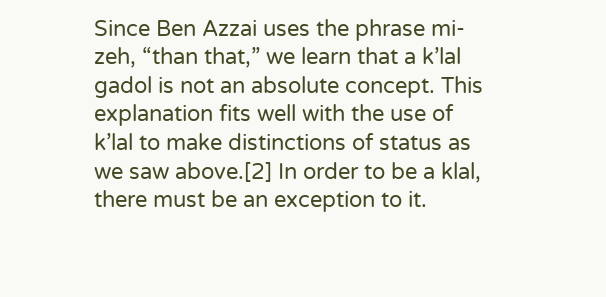Since Ben Azzai uses the phrase mi-zeh, “than that,” we learn that a k’lal gadol is not an absolute concept. This explanation fits well with the use of k’lal to make distinctions of status as we saw above.[2] In order to be a klal, there must be an exception to it.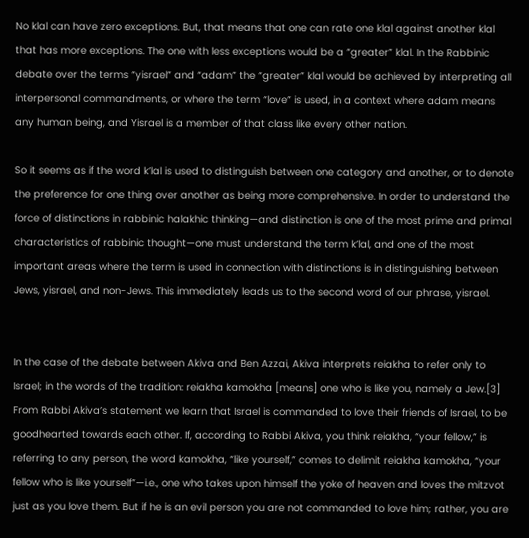No klal can have zero exceptions. But, that means that one can rate one klal against another klal that has more exceptions. The one with less exceptions would be a “greater” klal. In the Rabbinic debate over the terms “yisrael” and “adam” the “greater” klal would be achieved by interpreting all interpersonal commandments, or where the term “love” is used, in a context where adam means any human being, and Yisrael is a member of that class like every other nation.

So it seems as if the word k’lal is used to distinguish between one category and another, or to denote the preference for one thing over another as being more comprehensive. In order to understand the force of distinctions in rabbinic halakhic thinking—and distinction is one of the most prime and primal characteristics of rabbinic thought—one must understand the term k’lal, and one of the most important areas where the term is used in connection with distinctions is in distinguishing between Jews, yisrael, and non-Jews. This immediately leads us to the second word of our phrase, yisrael.


In the case of the debate between Akiva and Ben Azzai, Akiva interprets reiakha to refer only to Israel; in the words of the tradition: reiakha kamokha [means] one who is like you, namely a Jew.[3] From Rabbi Akiva’s statement we learn that Israel is commanded to love their friends of Israel, to be goodhearted towards each other. If, according to Rabbi Akiva, you think reiakha, “your fellow,” is referring to any person, the word kamokha, “like yourself,” comes to delimit reiakha kamokha, “your fellow who is like yourself”—i.e., one who takes upon himself the yoke of heaven and loves the mitzvot just as you love them. But if he is an evil person you are not commanded to love him; rather, you are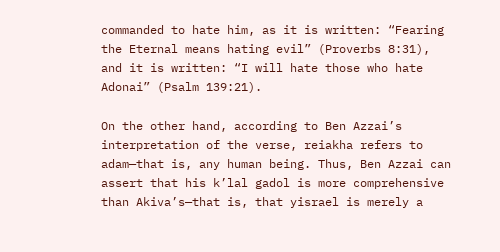commanded to hate him, as it is written: “Fearing the Eternal means hating evil” (Proverbs 8:31), and it is written: “I will hate those who hate Adonai” (Psalm 139:21).

On the other hand, according to Ben Azzai’s interpretation of the verse, reiakha refers to adam—that is, any human being. Thus, Ben Azzai can assert that his k’lal gadol is more comprehensive than Akiva’s—that is, that yisrael is merely a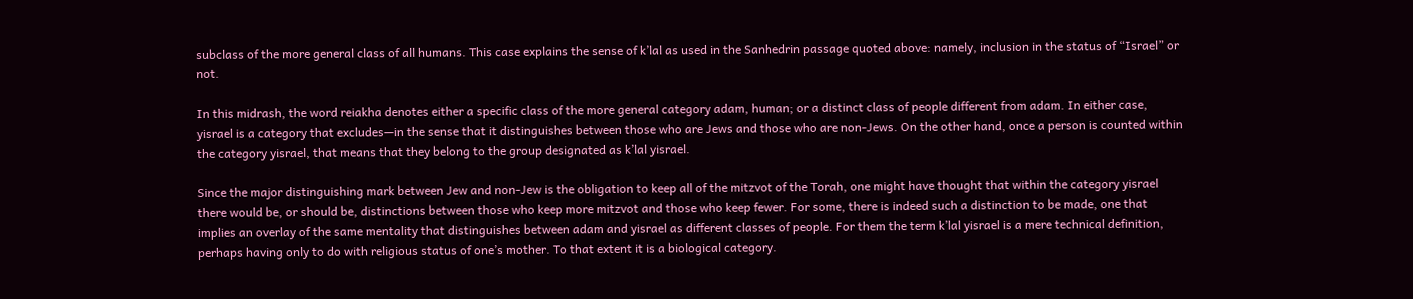subclass of the more general class of all humans. This case explains the sense of k’lal as used in the Sanhedrin passage quoted above: namely, inclusion in the status of “Israel” or not.

In this midrash, the word reiakha denotes either a specific class of the more general category adam, human; or a distinct class of people different from adam. In either case, yisrael is a category that excludes—in the sense that it distinguishes between those who are Jews and those who are non-Jews. On the other hand, once a person is counted within the category yisrael, that means that they belong to the group designated as k’lal yisrael.

Since the major distinguishing mark between Jew and non-Jew is the obligation to keep all of the mitzvot of the Torah, one might have thought that within the category yisrael there would be, or should be, distinctions between those who keep more mitzvot and those who keep fewer. For some, there is indeed such a distinction to be made, one that implies an overlay of the same mentality that distinguishes between adam and yisrael as different classes of people. For them the term k’lal yisrael is a mere technical definition, perhaps having only to do with religious status of one’s mother. To that extent it is a biological category.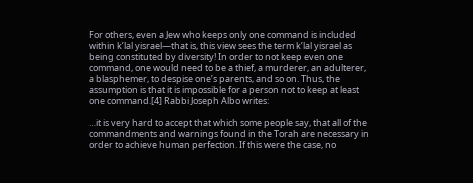For others, even a Jew who keeps only one command is included within k’lal yisrael—that is, this view sees the term k’lal yisrael as being constituted by diversity! In order to not keep even one command, one would need to be a thief, a murderer, an adulterer, a blasphemer, to despise one’s parents, and so on. Thus, the assumption is that it is impossible for a person not to keep at least one command.[4] Rabbi Joseph Albo writes:

…it is very hard to accept that which some people say, that all of the commandments and warnings found in the Torah are necessary in order to achieve human perfection. If this were the case, no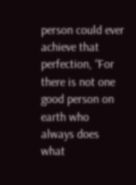person could ever achieve that perfection, “For there is not one good person on earth who always does what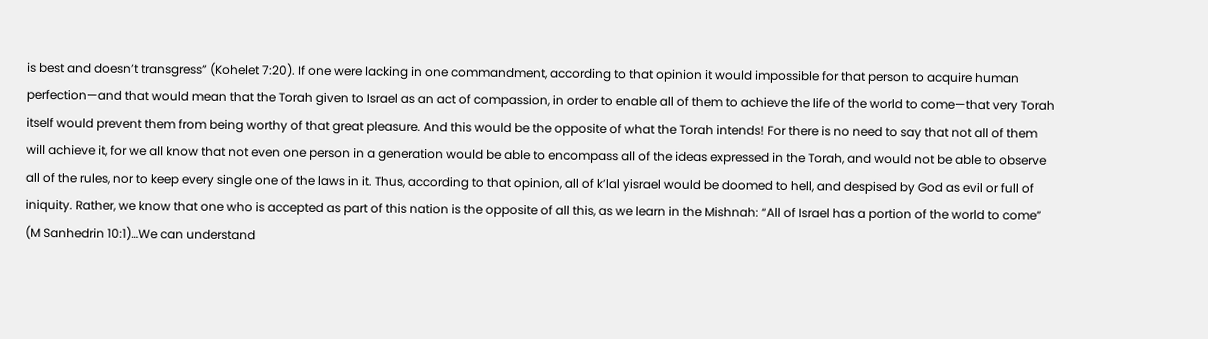is best and doesn’t transgress” (Kohelet 7:20). If one were lacking in one commandment, according to that opinion it would impossible for that person to acquire human perfection—and that would mean that the Torah given to Israel as an act of compassion, in order to enable all of them to achieve the life of the world to come—that very Torah itself would prevent them from being worthy of that great pleasure. And this would be the opposite of what the Torah intends! For there is no need to say that not all of them will achieve it, for we all know that not even one person in a generation would be able to encompass all of the ideas expressed in the Torah, and would not be able to observe all of the rules, nor to keep every single one of the laws in it. Thus, according to that opinion, all of k’lal yisrael would be doomed to hell, and despised by God as evil or full of iniquity. Rather, we know that one who is accepted as part of this nation is the opposite of all this, as we learn in the Mishnah: “All of Israel has a portion of the world to come” (M Sanhedrin 10:1)…We can understand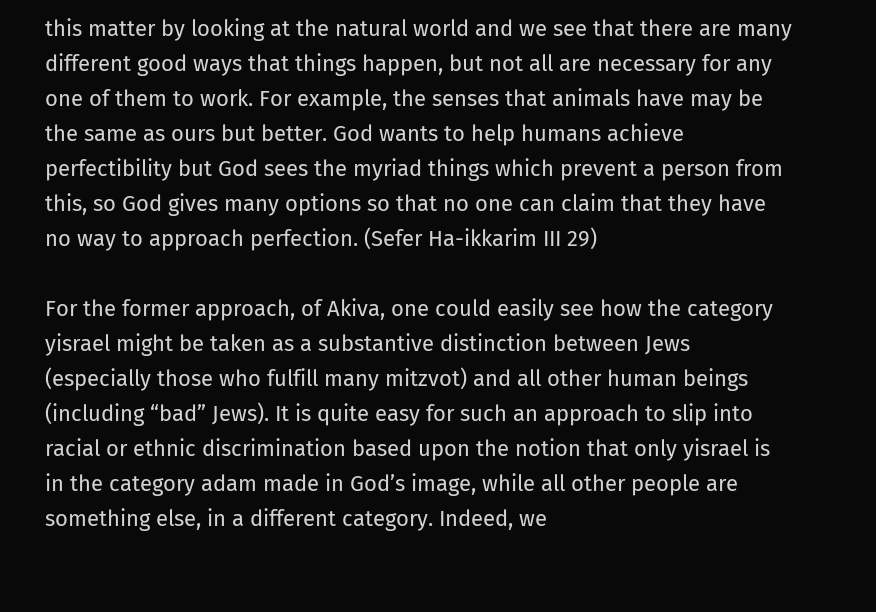this matter by looking at the natural world and we see that there are many different good ways that things happen, but not all are necessary for any one of them to work. For example, the senses that animals have may be the same as ours but better. God wants to help humans achieve perfectibility but God sees the myriad things which prevent a person from this, so God gives many options so that no one can claim that they have no way to approach perfection. (Sefer Ha-ikkarim III 29)

For the former approach, of Akiva, one could easily see how the category yisrael might be taken as a substantive distinction between Jews (especially those who fulfill many mitzvot) and all other human beings (including “bad” Jews). It is quite easy for such an approach to slip into racial or ethnic discrimination based upon the notion that only yisrael is in the category adam made in God’s image, while all other people are something else, in a different category. Indeed, we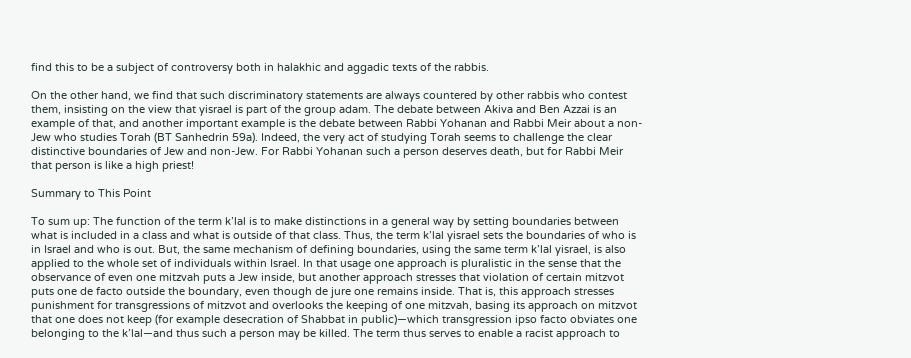find this to be a subject of controversy both in halakhic and aggadic texts of the rabbis.

On the other hand, we find that such discriminatory statements are always countered by other rabbis who contest them, insisting on the view that yisrael is part of the group adam. The debate between Akiva and Ben Azzai is an example of that, and another important example is the debate between Rabbi Yohanan and Rabbi Meir about a non-Jew who studies Torah (BT Sanhedrin 59a). Indeed, the very act of studying Torah seems to challenge the clear distinctive boundaries of Jew and non-Jew. For Rabbi Yohanan such a person deserves death, but for Rabbi Meir that person is like a high priest!

Summary to This Point

To sum up: The function of the term k’lal is to make distinctions in a general way by setting boundaries between what is included in a class and what is outside of that class. Thus, the term k’lal yisrael sets the boundaries of who is in Israel and who is out. But, the same mechanism of defining boundaries, using the same term k’lal yisrael, is also applied to the whole set of individuals within Israel. In that usage one approach is pluralistic in the sense that the observance of even one mitzvah puts a Jew inside, but another approach stresses that violation of certain mitzvot puts one de facto outside the boundary, even though de jure one remains inside. That is, this approach stresses punishment for transgressions of mitzvot and overlooks the keeping of one mitzvah, basing its approach on mitzvot that one does not keep (for example desecration of Shabbat in public)—which transgression ipso facto obviates one belonging to the k’lal—and thus such a person may be killed. The term thus serves to enable a racist approach to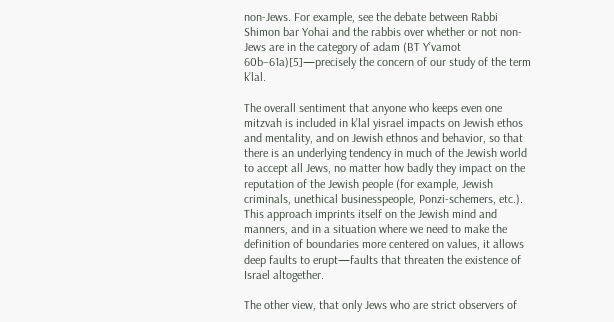non-Jews. For example, see the debate between Rabbi Shimon bar Yohai and the rabbis over whether or not non-Jews are in the category of adam (BT Y’vamot 60b–61a)[5]—precisely the concern of our study of the term k’lal.

The overall sentiment that anyone who keeps even one mitzvah is included in k’lal yisrael impacts on Jewish ethos and mentality, and on Jewish ethnos and behavior, so that there is an underlying tendency in much of the Jewish world to accept all Jews, no matter how badly they impact on the reputation of the Jewish people (for example, Jewish criminals, unethical businesspeople, Ponzi-schemers, etc.). This approach imprints itself on the Jewish mind and manners, and in a situation where we need to make the definition of boundaries more centered on values, it allows deep faults to erupt—faults that threaten the existence of Israel altogether.

The other view, that only Jews who are strict observers of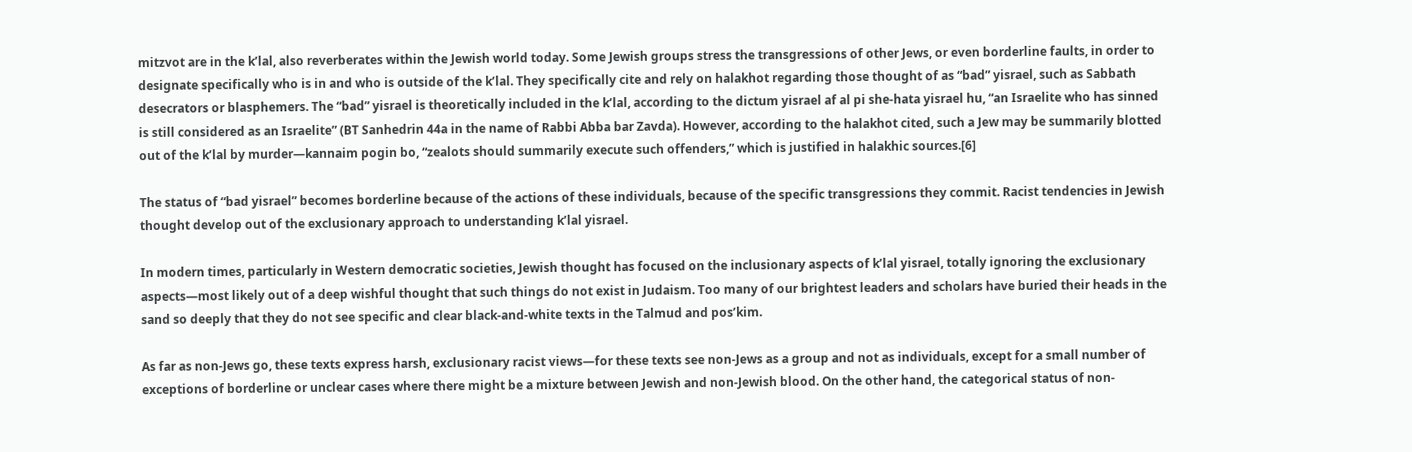mitzvot are in the k’lal, also reverberates within the Jewish world today. Some Jewish groups stress the transgressions of other Jews, or even borderline faults, in order to designate specifically who is in and who is outside of the k’lal. They specifically cite and rely on halakhot regarding those thought of as “bad” yisrael, such as Sabbath desecrators or blasphemers. The “bad” yisrael is theoretically included in the k’lal, according to the dictum yisrael af al pi she-hata yisrael hu, “an Israelite who has sinned is still considered as an Israelite” (BT Sanhedrin 44a in the name of Rabbi Abba bar Zavda). However, according to the halakhot cited, such a Jew may be summarily blotted out of the k’lal by murder—kannaim pogin bo, “zealots should summarily execute such offenders,” which is justified in halakhic sources.[6]

The status of “bad yisrael” becomes borderline because of the actions of these individuals, because of the specific transgressions they commit. Racist tendencies in Jewish thought develop out of the exclusionary approach to understanding k’lal yisrael.

In modern times, particularly in Western democratic societies, Jewish thought has focused on the inclusionary aspects of k’lal yisrael, totally ignoring the exclusionary aspects—most likely out of a deep wishful thought that such things do not exist in Judaism. Too many of our brightest leaders and scholars have buried their heads in the sand so deeply that they do not see specific and clear black-and-white texts in the Talmud and pos’kim.

As far as non-Jews go, these texts express harsh, exclusionary racist views—for these texts see non-Jews as a group and not as individuals, except for a small number of exceptions of borderline or unclear cases where there might be a mixture between Jewish and non-Jewish blood. On the other hand, the categorical status of non-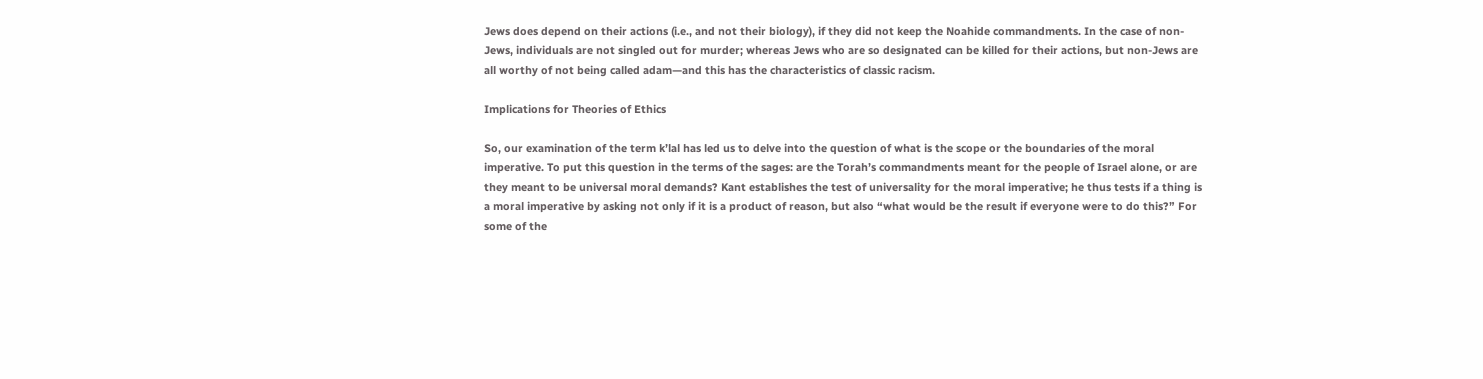Jews does depend on their actions (i.e., and not their biology), if they did not keep the Noahide commandments. In the case of non-Jews, individuals are not singled out for murder; whereas Jews who are so designated can be killed for their actions, but non-Jews are all worthy of not being called adam—and this has the characteristics of classic racism.

Implications for Theories of Ethics

So, our examination of the term k’lal has led us to delve into the question of what is the scope or the boundaries of the moral imperative. To put this question in the terms of the sages: are the Torah’s commandments meant for the people of Israel alone, or are they meant to be universal moral demands? Kant establishes the test of universality for the moral imperative; he thus tests if a thing is a moral imperative by asking not only if it is a product of reason, but also “what would be the result if everyone were to do this?” For some of the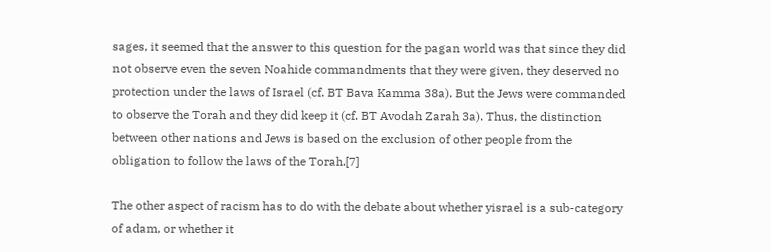sages, it seemed that the answer to this question for the pagan world was that since they did not observe even the seven Noahide commandments that they were given, they deserved no protection under the laws of Israel (cf. BT Bava Kamma 38a). But the Jews were commanded to observe the Torah and they did keep it (cf. BT Avodah Zarah 3a). Thus, the distinction between other nations and Jews is based on the exclusion of other people from the obligation to follow the laws of the Torah.[7]

The other aspect of racism has to do with the debate about whether yisrael is a sub-category of adam, or whether it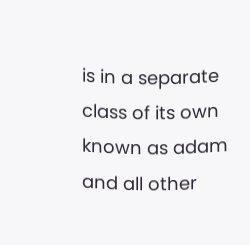is in a separate class of its own known as adam and all other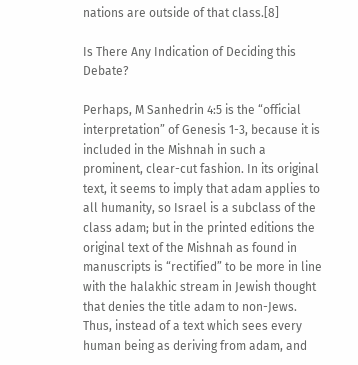nations are outside of that class.[8]

Is There Any Indication of Deciding this Debate?

Perhaps, M Sanhedrin 4:5 is the “official interpretation” of Genesis 1-3, because it is included in the Mishnah in such a prominent, clear-cut fashion. In its original text, it seems to imply that adam applies to all humanity, so Israel is a subclass of the class adam; but in the printed editions the original text of the Mishnah as found in manuscripts is “rectified” to be more in line with the halakhic stream in Jewish thought that denies the title adam to non-Jews. Thus, instead of a text which sees every human being as deriving from adam, and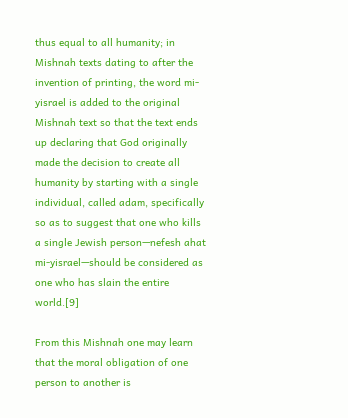thus equal to all humanity; in Mishnah texts dating to after the invention of printing, the word mi-yisrael is added to the original Mishnah text so that the text ends up declaring that God originally made the decision to create all humanity by starting with a single individual, called adam, specifically so as to suggest that one who kills a single Jewish person—nefesh ahat mi-yisrael—should be considered as one who has slain the entire world.[9]

From this Mishnah one may learn that the moral obligation of one person to another is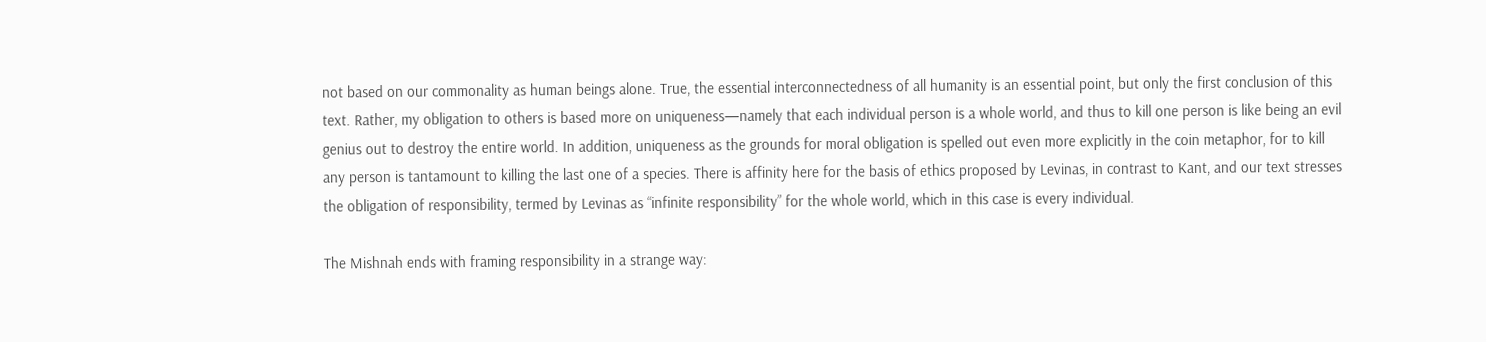not based on our commonality as human beings alone. True, the essential interconnectedness of all humanity is an essential point, but only the first conclusion of this text. Rather, my obligation to others is based more on uniqueness—namely that each individual person is a whole world, and thus to kill one person is like being an evil genius out to destroy the entire world. In addition, uniqueness as the grounds for moral obligation is spelled out even more explicitly in the coin metaphor, for to kill any person is tantamount to killing the last one of a species. There is affinity here for the basis of ethics proposed by Levinas, in contrast to Kant, and our text stresses the obligation of responsibility, termed by Levinas as “infinite responsibility” for the whole world, which in this case is every individual.

The Mishnah ends with framing responsibility in a strange way: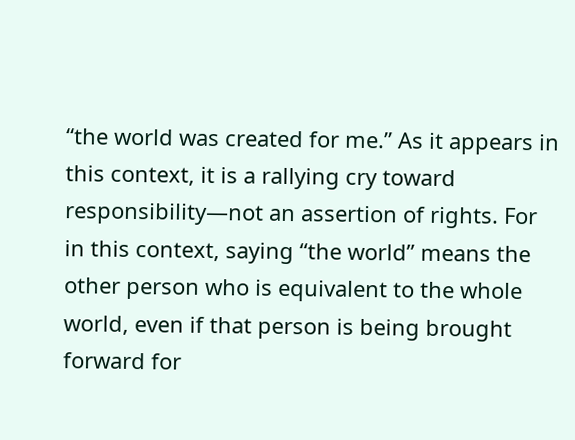“the world was created for me.” As it appears in this context, it is a rallying cry toward responsibility—not an assertion of rights. For in this context, saying “the world” means the other person who is equivalent to the whole world, even if that person is being brought forward for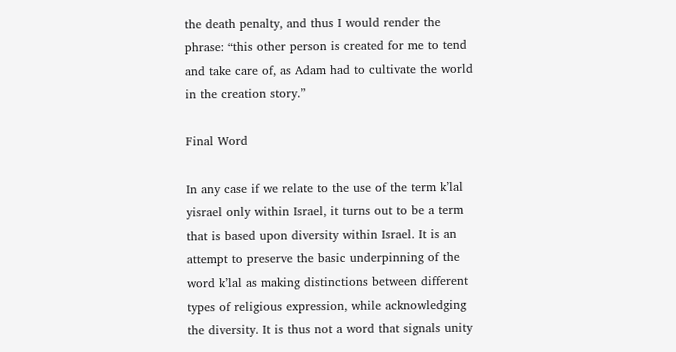the death penalty, and thus I would render the phrase: “this other person is created for me to tend and take care of, as Adam had to cultivate the world in the creation story.”

Final Word

In any case if we relate to the use of the term k’lal yisrael only within Israel, it turns out to be a term that is based upon diversity within Israel. It is an attempt to preserve the basic underpinning of the word k’lal as making distinctions between different types of religious expression, while acknowledging the diversity. It is thus not a word that signals unity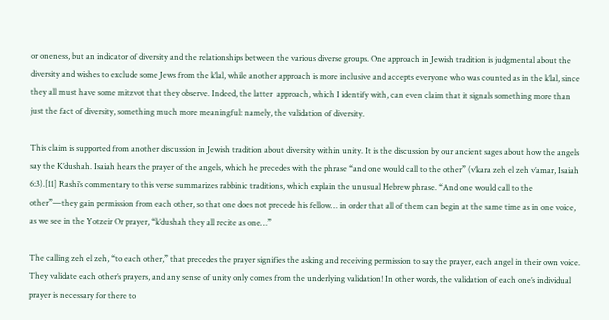or oneness, but an indicator of diversity and the relationships between the various diverse groups. One approach in Jewish tradition is judgmental about the diversity and wishes to exclude some Jews from the k’lal, while another approach is more inclusive and accepts everyone who was counted as in the k’lal, since they all must have some mitzvot that they observe. Indeed, the latter  approach, which I identify with, can even claim that it signals something more than just the fact of diversity, something much more meaningful: namely, the validation of diversity.

This claim is supported from another discussion in Jewish tradition about diversity within unity. It is the discussion by our ancient sages about how the angels say the K’dushah. Isaiah hears the prayer of the angels, which he precedes with the phrase “and one would call to the other” (v’kara zeh el zeh v’amar, Isaiah 6:3).[11] Rashi’s commentary to this verse summarizes rabbinic traditions, which explain the unusual Hebrew phrase. “And one would call to the other”—they gain permission from each other, so that one does not precede his fellow… in order that all of them can begin at the same time as in one voice, as we see in the Yotzeir Or prayer, “k’dushah they all recite as one…”

The calling zeh el zeh, “to each other,” that precedes the prayer signifies the asking and receiving permission to say the prayer, each angel in their own voice. They validate each other’s prayers, and any sense of unity only comes from the underlying validation! In other words, the validation of each one’s individual prayer is necessary for there to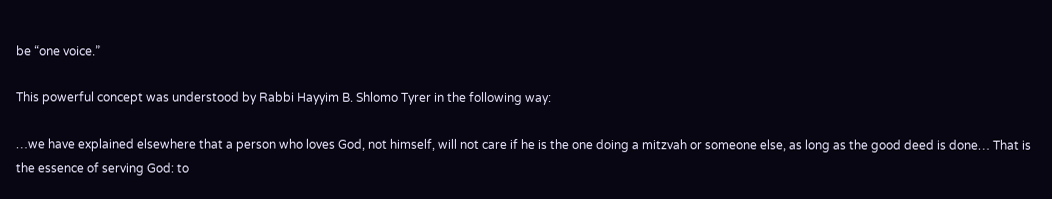be “one voice.”

This powerful concept was understood by Rabbi Hayyim B. Shlomo Tyrer in the following way:

…we have explained elsewhere that a person who loves God, not himself, will not care if he is the one doing a mitzvah or someone else, as long as the good deed is done… That is the essence of serving God: to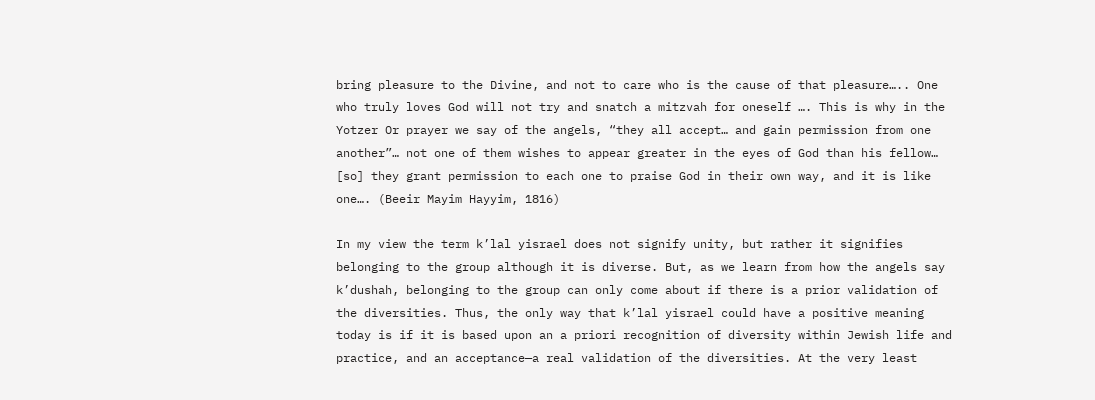bring pleasure to the Divine, and not to care who is the cause of that pleasure….. One who truly loves God will not try and snatch a mitzvah for oneself …. This is why in the Yotzer Or prayer we say of the angels, “they all accept… and gain permission from one another”… not one of them wishes to appear greater in the eyes of God than his fellow… [so] they grant permission to each one to praise God in their own way, and it is like one…. (Beeir Mayim Hayyim, 1816)

In my view the term k’lal yisrael does not signify unity, but rather it signifies belonging to the group although it is diverse. But, as we learn from how the angels say k’dushah, belonging to the group can only come about if there is a prior validation of the diversities. Thus, the only way that k’lal yisrael could have a positive meaning today is if it is based upon an a priori recognition of diversity within Jewish life and practice, and an acceptance—a real validation of the diversities. At the very least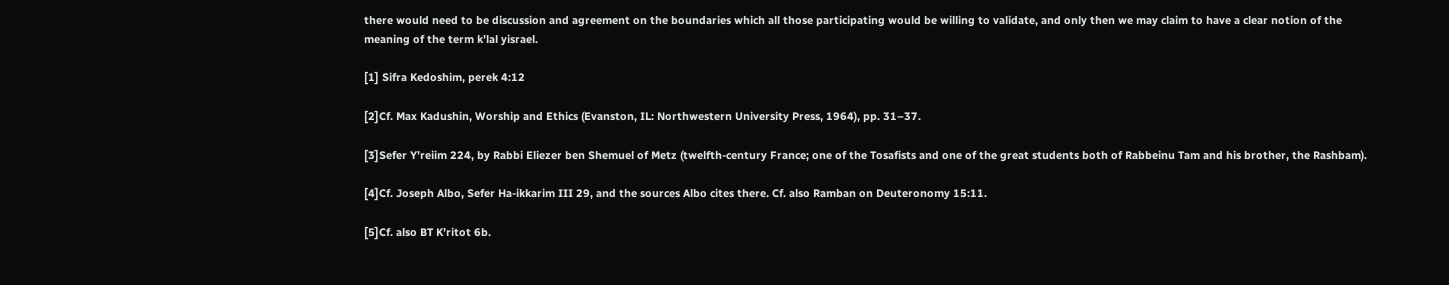there would need to be discussion and agreement on the boundaries which all those participating would be willing to validate, and only then we may claim to have a clear notion of the meaning of the term k’lal yisrael.

[1] Sifra Kedoshim, perek 4:12

[2]Cf. Max Kadushin, Worship and Ethics (Evanston, IL: Northwestern University Press, 1964), pp. 31–37.

[3]Sefer Y’reiim 224, by Rabbi Eliezer ben Shemuel of Metz (twelfth-century France; one of the Tosafists and one of the great students both of Rabbeinu Tam and his brother, the Rashbam).

[4]Cf. Joseph Albo, Sefer Ha-ikkarim III 29, and the sources Albo cites there. Cf. also Ramban on Deuteronomy 15:11.

[5]Cf. also BT K’ritot 6b.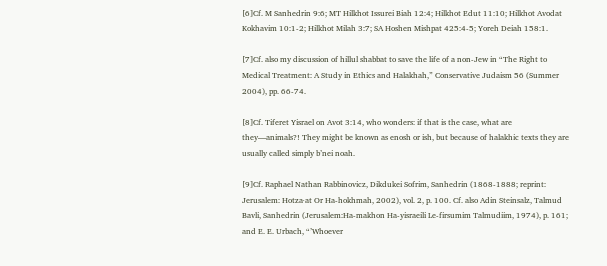[6]Cf. M Sanhedrin 9:6; MT Hilkhot Issurei Biah 12:4; Hilkhot Edut 11:10; Hilkhot Avodat Kokhavim 10:1-2; Hilkhot Milah 3:7; SA Hoshen Mishpat 425:4-5; Yoreh Deiah 158:1.

[7]Cf. also my discussion of hillul shabbat to save the life of a non-Jew in “The Right to Medical Treatment: A Study in Ethics and Halakhah,” Conservative Judaism 56 (Summer 2004), pp. 66-74.

[8]Cf. Tiferet Yisrael on Avot 3:14, who wonders: if that is the case, what are they—animals?! They might be known as enosh or ish, but because of halakhic texts they are usually called simply b’nei noah.

[9]Cf. Raphael Nathan Rabbinovicz, Dikdukei Sofrim, Sanhedrin (1868-1888; reprint: Jerusalem: Hotza·at Or Ha-hokhmah, 2002), vol. 2, p. 100. Cf. also Adin Steinsalz, Talmud Bavli, Sanhedrin (Jerusalem:Ha-makhon Ha-yisraeili Le-firsumim Talmudiim, 1974), p. 161; and E. E. Urbach, “’Whoever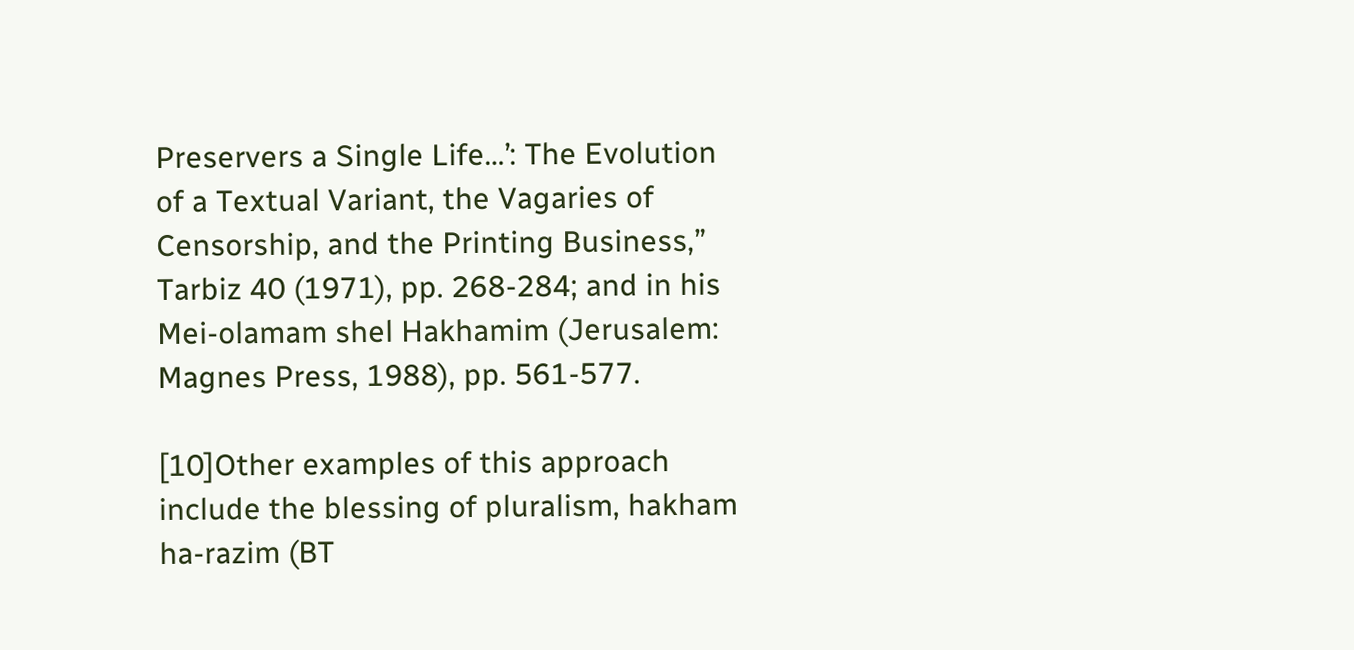Preservers a Single Life…’: The Evolution of a Textual Variant, the Vagaries of Censorship, and the Printing Business,” Tarbiz 40 (1971), pp. 268-284; and in his Mei-olamam shel Hakhamim (Jerusalem: Magnes Press, 1988), pp. 561-577.

[10]Other examples of this approach include the blessing of pluralism, hakham ha-razim (BT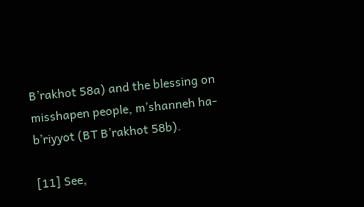B’rakhot 58a) and the blessing on misshapen people, m’shanneh ha-b’riyyot (BT B’rakhot 58b).

[11] See,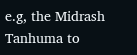e.g, the Midrash Tanhuma to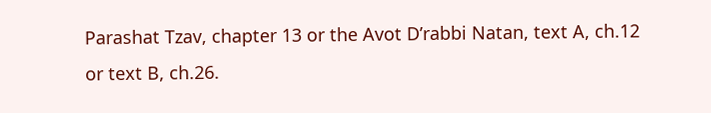Parashat Tzav, chapter 13 or the Avot D’rabbi Natan, text A, ch.12 or text B, ch.26.